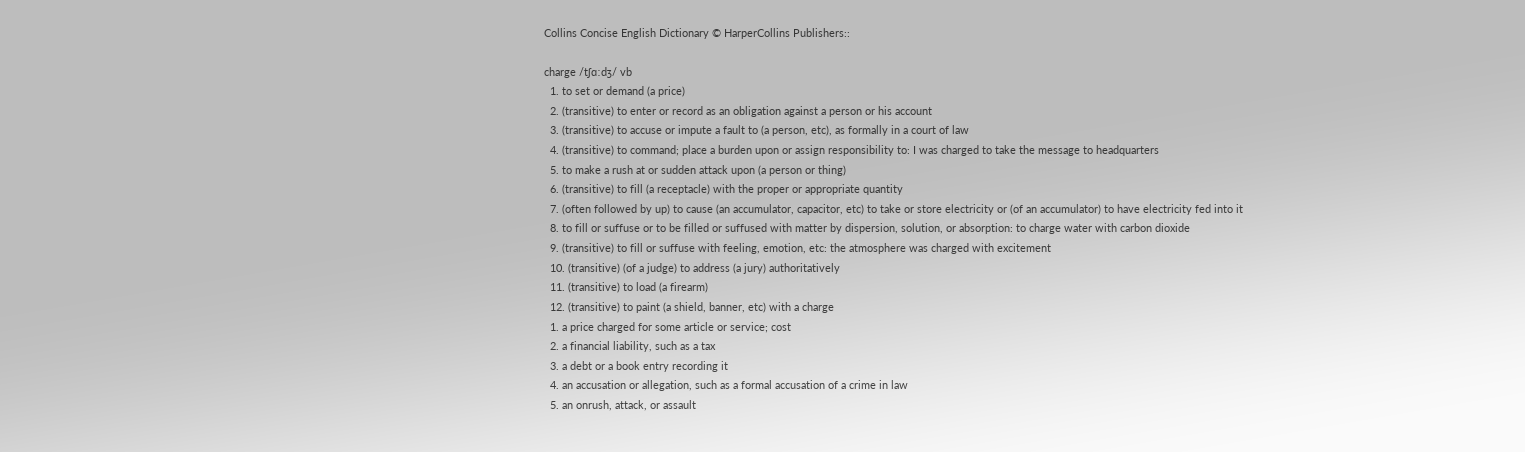Collins Concise English Dictionary © HarperCollins Publishers::

charge /tʃɑːdʒ/ vb
  1. to set or demand (a price)
  2. (transitive) to enter or record as an obligation against a person or his account
  3. (transitive) to accuse or impute a fault to (a person, etc), as formally in a court of law
  4. (transitive) to command; place a burden upon or assign responsibility to: I was charged to take the message to headquarters
  5. to make a rush at or sudden attack upon (a person or thing)
  6. (transitive) to fill (a receptacle) with the proper or appropriate quantity
  7. (often followed by up) to cause (an accumulator, capacitor, etc) to take or store electricity or (of an accumulator) to have electricity fed into it
  8. to fill or suffuse or to be filled or suffused with matter by dispersion, solution, or absorption: to charge water with carbon dioxide
  9. (transitive) to fill or suffuse with feeling, emotion, etc: the atmosphere was charged with excitement
  10. (transitive) (of a judge) to address (a jury) authoritatively
  11. (transitive) to load (a firearm)
  12. (transitive) to paint (a shield, banner, etc) with a charge
  1. a price charged for some article or service; cost
  2. a financial liability, such as a tax
  3. a debt or a book entry recording it
  4. an accusation or allegation, such as a formal accusation of a crime in law
  5. an onrush, attack, or assault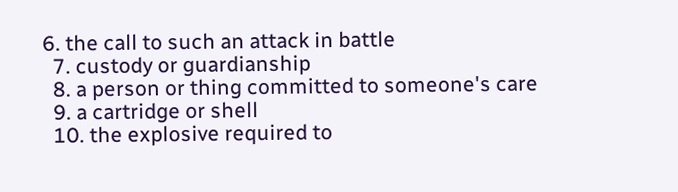6. the call to such an attack in battle
  7. custody or guardianship
  8. a person or thing committed to someone's care
  9. a cartridge or shell
  10. the explosive required to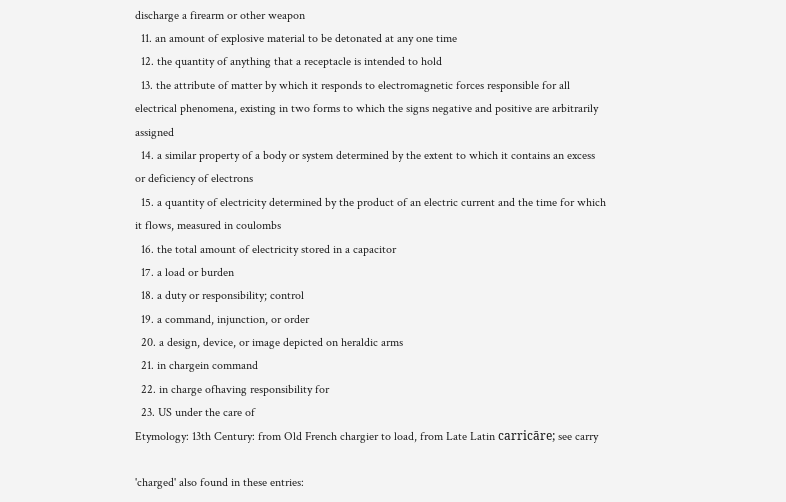discharge a firearm or other weapon
  11. an amount of explosive material to be detonated at any one time
  12. the quantity of anything that a receptacle is intended to hold
  13. the attribute of matter by which it responds to electromagnetic forces responsible for all electrical phenomena, existing in two forms to which the signs negative and positive are arbitrarily assigned
  14. a similar property of a body or system determined by the extent to which it contains an excess or deficiency of electrons
  15. a quantity of electricity determined by the product of an electric current and the time for which it flows, measured in coulombs
  16. the total amount of electricity stored in a capacitor
  17. a load or burden
  18. a duty or responsibility; control
  19. a command, injunction, or order
  20. a design, device, or image depicted on heraldic arms
  21. in chargein command
  22. in charge ofhaving responsibility for
  23. US under the care of
Etymology: 13th Century: from Old French chargier to load, from Late Latin carricāre; see carry

'charged' also found in these entries: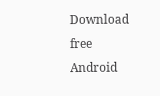Download free Android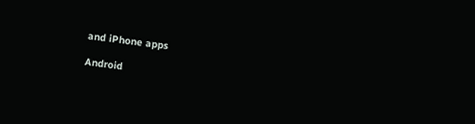and iPhone apps

Android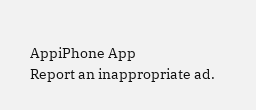AppiPhone App
Report an inappropriate ad.